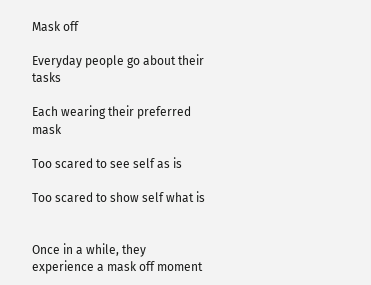Mask off

Everyday people go about their tasks

Each wearing their preferred mask

Too scared to see self as is

Too scared to show self what is


Once in a while, they experience a mask off moment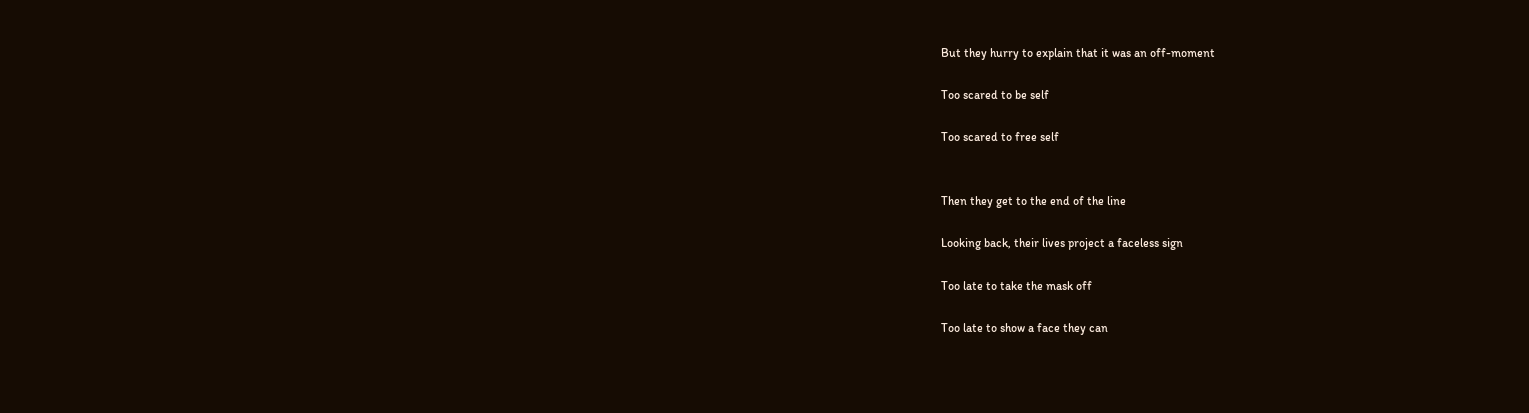But they hurry to explain that it was an off-moment

Too scared to be self

Too scared to free self


Then they get to the end of the line

Looking back, their lives project a faceless sign

Too late to take the mask off

Too late to show a face they can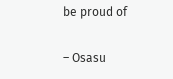be proud of

– Osasu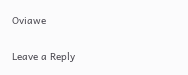Oviawe

Leave a Reply